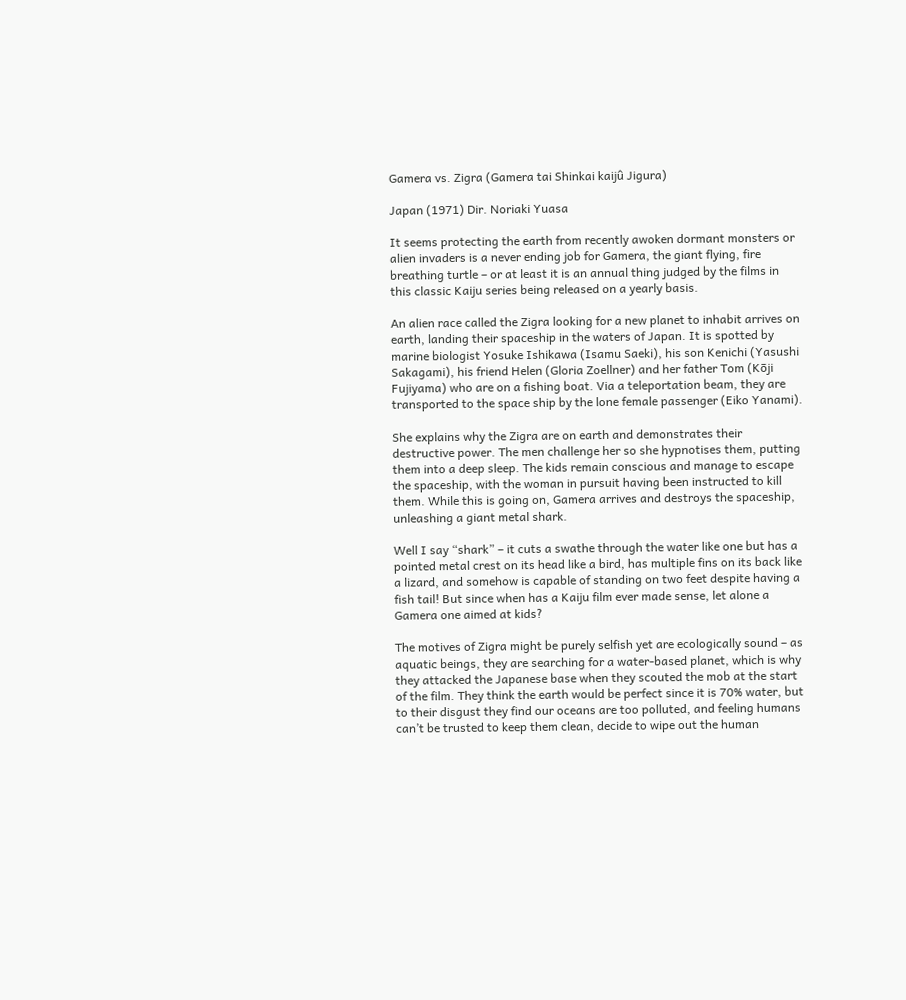Gamera vs. Zigra (Gamera tai Shinkai kaijû Jigura)

Japan (1971) Dir. Noriaki Yuasa

It seems protecting the earth from recently awoken dormant monsters or alien invaders is a never ending job for Gamera, the giant flying, fire breathing turtle – or at least it is an annual thing judged by the films in this classic Kaiju series being released on a yearly basis.

An alien race called the Zigra looking for a new planet to inhabit arrives on earth, landing their spaceship in the waters of Japan. It is spotted by marine biologist Yosuke Ishikawa (Isamu Saeki), his son Kenichi (Yasushi Sakagami), his friend Helen (Gloria Zoellner) and her father Tom (Kōji Fujiyama) who are on a fishing boat. Via a teleportation beam, they are transported to the space ship by the lone female passenger (Eiko Yanami).

She explains why the Zigra are on earth and demonstrates their destructive power. The men challenge her so she hypnotises them, putting them into a deep sleep. The kids remain conscious and manage to escape the spaceship, with the woman in pursuit having been instructed to kill them. While this is going on, Gamera arrives and destroys the spaceship, unleashing a giant metal shark.

Well I say “shark” – it cuts a swathe through the water like one but has a pointed metal crest on its head like a bird, has multiple fins on its back like a lizard, and somehow is capable of standing on two feet despite having a fish tail! But since when has a Kaiju film ever made sense, let alone a Gamera one aimed at kids?

The motives of Zigra might be purely selfish yet are ecologically sound – as aquatic beings, they are searching for a water-based planet, which is why they attacked the Japanese base when they scouted the mob at the start of the film. They think the earth would be perfect since it is 70% water, but to their disgust they find our oceans are too polluted, and feeling humans can’t be trusted to keep them clean, decide to wipe out the human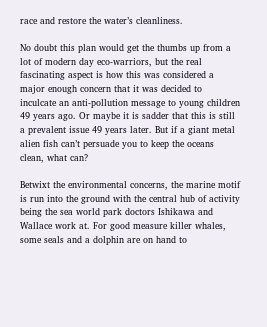race and restore the water’s cleanliness.

No doubt this plan would get the thumbs up from a lot of modern day eco-warriors, but the real fascinating aspect is how this was considered a major enough concern that it was decided to inculcate an anti-pollution message to young children 49 years ago. Or maybe it is sadder that this is still a prevalent issue 49 years later. But if a giant metal alien fish can’t persuade you to keep the oceans clean, what can?

Betwixt the environmental concerns, the marine motif is run into the ground with the central hub of activity being the sea world park doctors Ishikawa and Wallace work at. For good measure killer whales, some seals and a dolphin are on hand to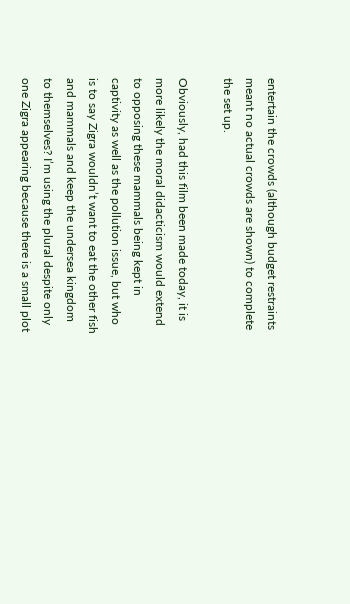entertain the crowds (although budget restraints meant no actual crowds are shown) to complete the set up.

Obviously, had this film been made today, it is more likely the moral didacticism would extend to opposing these mammals being kept in captivity as well as the pollution issue, but who is to say Zigra wouldn’t want to eat the other fish and mammals and keep the undersea kingdom to themselves? I’m using the plural despite only one Zigra appearing because there is a small plot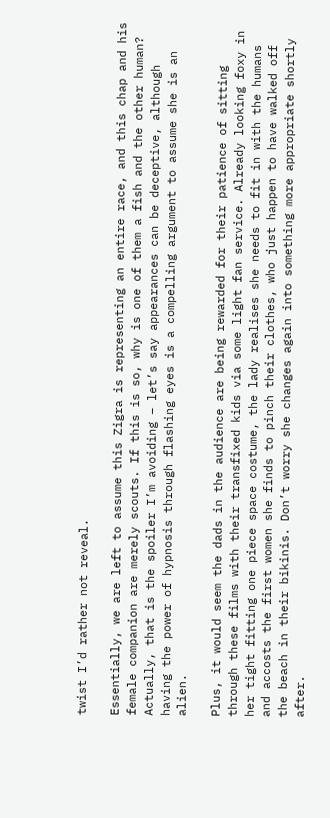twist I’d rather not reveal.

Essentially, we are left to assume this Zigra is representing an entire race, and this chap and his female companion are merely scouts. If this is so, why is one of them a fish and the other human? Actually, that is the spoiler I’m avoiding – let’s say appearances can be deceptive, although having the power of hypnosis through flashing eyes is a compelling argument to assume she is an alien.

Plus, it would seem the dads in the audience are being rewarded for their patience of sitting through these films with their transfixed kids via some light fan service. Already looking foxy in her tight fitting one piece space costume, the lady realises she needs to fit in with the humans and accosts the first women she finds to pinch their clothes, who just happen to have walked off the beach in their bikinis. Don’t worry she changes again into something more appropriate shortly after.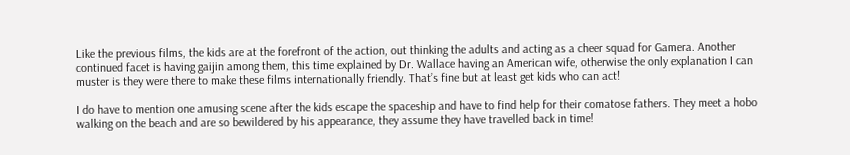Like the previous films, the kids are at the forefront of the action, out thinking the adults and acting as a cheer squad for Gamera. Another continued facet is having gaijin among them, this time explained by Dr. Wallace having an American wife, otherwise the only explanation I can muster is they were there to make these films internationally friendly. That’s fine but at least get kids who can act!

I do have to mention one amusing scene after the kids escape the spaceship and have to find help for their comatose fathers. They meet a hobo walking on the beach and are so bewildered by his appearance, they assume they have travelled back in time!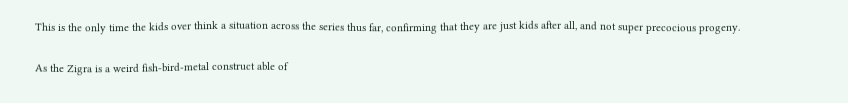This is the only time the kids over think a situation across the series thus far, confirming that they are just kids after all, and not super precocious progeny.

As the Zigra is a weird fish-bird-metal construct able of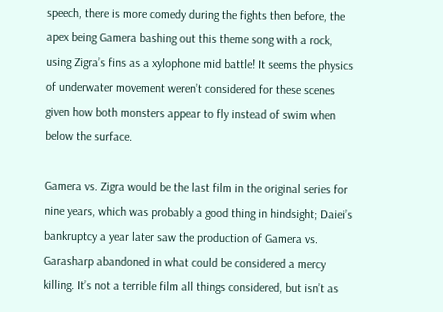speech, there is more comedy during the fights then before, the apex being Gamera bashing out this theme song with a rock, using Zigra’s fins as a xylophone mid battle! It seems the physics of underwater movement weren’t considered for these scenes given how both monsters appear to fly instead of swim when below the surface.

Gamera vs. Zigra would be the last film in the original series for nine years, which was probably a good thing in hindsight; Daiei’s bankruptcy a year later saw the production of Gamera vs. Garasharp abandoned in what could be considered a mercy killing. It’s not a terrible film all things considered, but isn’t as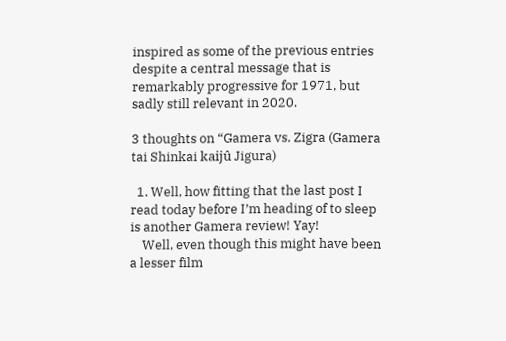inspired as some of the previous entries despite a central message that is remarkably progressive for 1971, but sadly still relevant in 2020.

3 thoughts on “Gamera vs. Zigra (Gamera tai Shinkai kaijû Jigura)

  1. Well, how fitting that the last post I read today before I’m heading of to sleep is another Gamera review! Yay!
    Well, even though this might have been a lesser film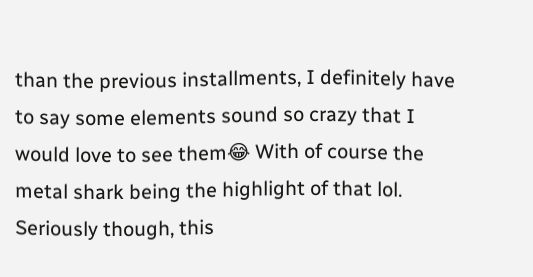than the previous installments, I definitely have to say some elements sound so crazy that I would love to see them😂 With of course the metal shark being the highlight of that lol. Seriously though, this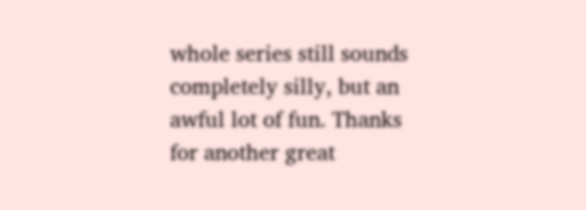whole series still sounds completely silly, but an awful lot of fun. Thanks for another great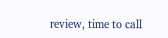review, time to call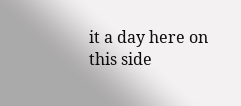it a day here on this side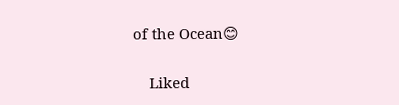of the Ocean😊

    Liked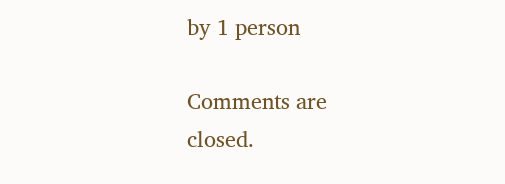by 1 person

Comments are closed.